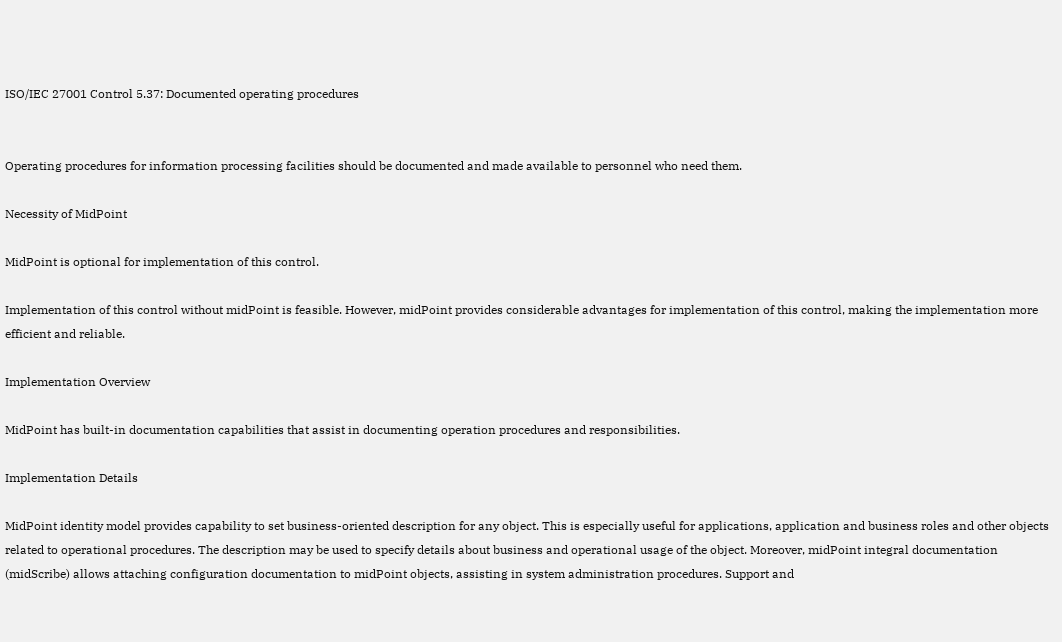ISO/IEC 27001 Control 5.37: Documented operating procedures


Operating procedures for information processing facilities should be documented and made available to personnel who need them.

Necessity of MidPoint

MidPoint is optional for implementation of this control.

Implementation of this control without midPoint is feasible. However, midPoint provides considerable advantages for implementation of this control, making the implementation more efficient and reliable.

Implementation Overview

MidPoint has built-in documentation capabilities that assist in documenting operation procedures and responsibilities.

Implementation Details

MidPoint identity model provides capability to set business-oriented description for any object. This is especially useful for applications, application and business roles and other objects related to operational procedures. The description may be used to specify details about business and operational usage of the object. Moreover, midPoint integral documentation (midScribe) allows attaching configuration documentation to midPoint objects, assisting in system administration procedures. Support and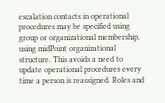escalation contacts in operational procedures may be specified using group or organizational membership, using midPoint organizational structure. This avoids a need to update operational procedures every time a person is reassigned. Roles and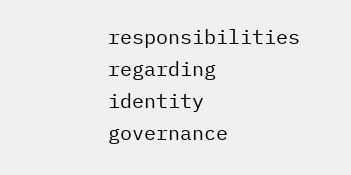responsibilities regarding identity governance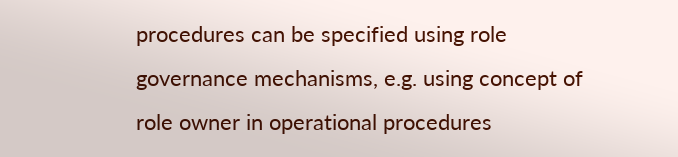procedures can be specified using role governance mechanisms, e.g. using concept of role owner in operational procedures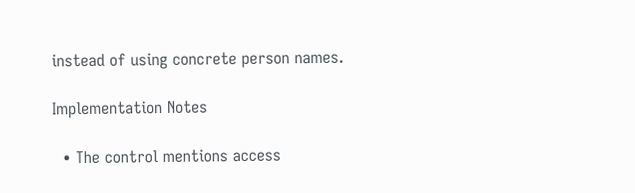instead of using concrete person names.

Implementation Notes

  • The control mentions access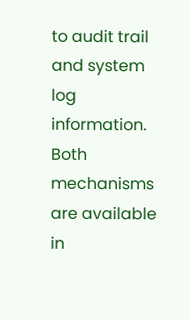to audit trail and system log information. Both mechanisms are available in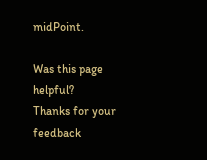midPoint.

Was this page helpful?
Thanks for your feedback